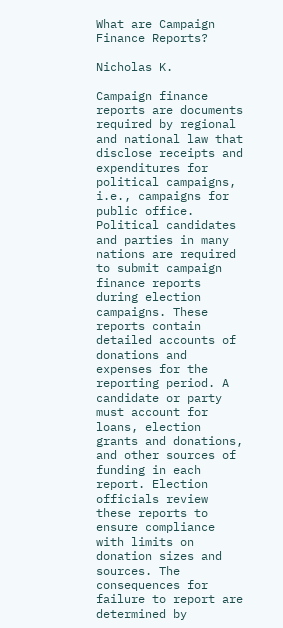What are Campaign Finance Reports?

Nicholas K.

Campaign finance reports are documents required by regional and national law that disclose receipts and expenditures for political campaigns, i.e., campaigns for public office. Political candidates and parties in many nations are required to submit campaign finance reports during election campaigns. These reports contain detailed accounts of donations and expenses for the reporting period. A candidate or party must account for loans, election grants and donations, and other sources of funding in each report. Election officials review these reports to ensure compliance with limits on donation sizes and sources. The consequences for failure to report are determined by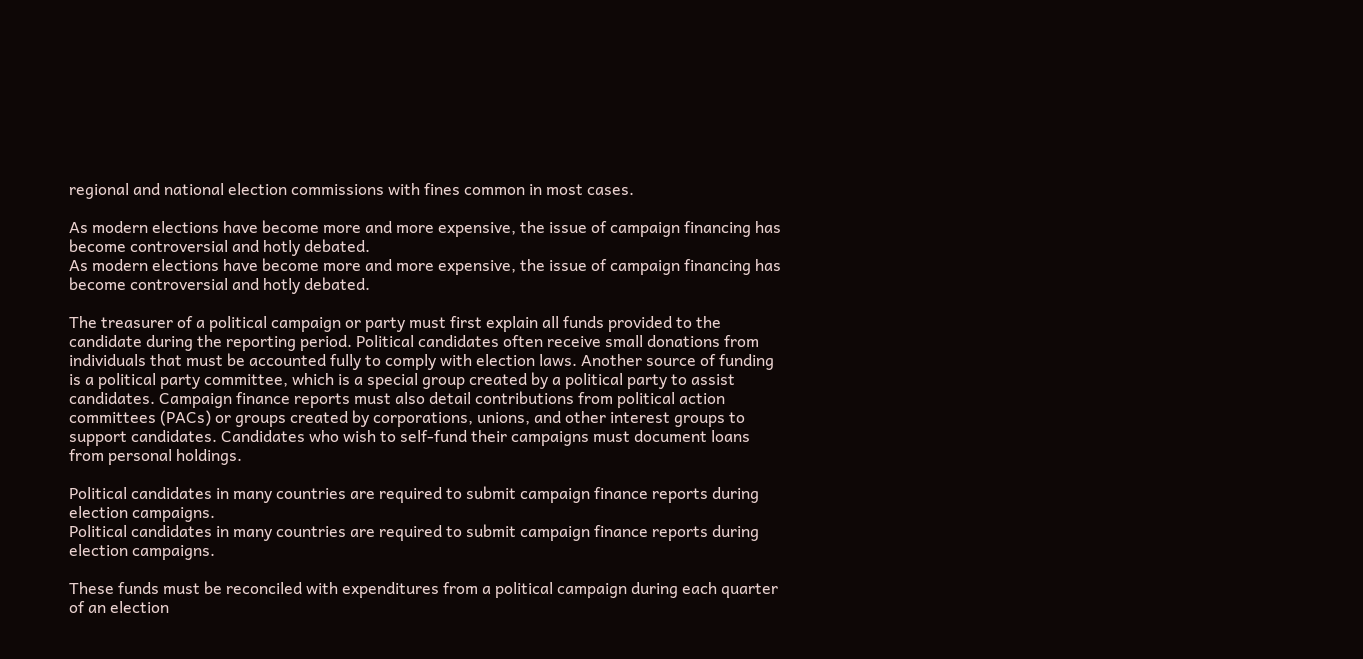regional and national election commissions with fines common in most cases.

As modern elections have become more and more expensive, the issue of campaign financing has become controversial and hotly debated.
As modern elections have become more and more expensive, the issue of campaign financing has become controversial and hotly debated.

The treasurer of a political campaign or party must first explain all funds provided to the candidate during the reporting period. Political candidates often receive small donations from individuals that must be accounted fully to comply with election laws. Another source of funding is a political party committee, which is a special group created by a political party to assist candidates. Campaign finance reports must also detail contributions from political action committees (PACs) or groups created by corporations, unions, and other interest groups to support candidates. Candidates who wish to self-fund their campaigns must document loans from personal holdings.

Political candidates in many countries are required to submit campaign finance reports during election campaigns.
Political candidates in many countries are required to submit campaign finance reports during election campaigns.

These funds must be reconciled with expenditures from a political campaign during each quarter of an election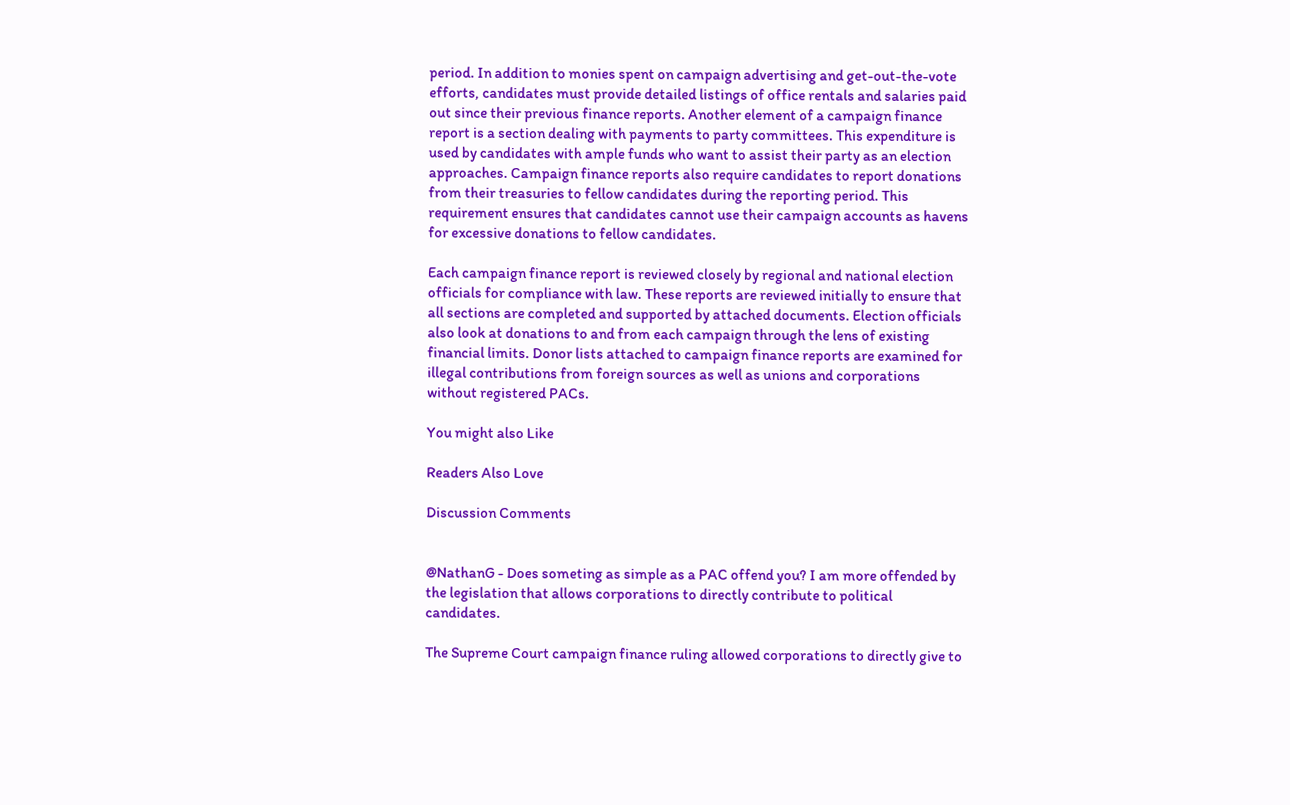period. In addition to monies spent on campaign advertising and get-out-the-vote efforts, candidates must provide detailed listings of office rentals and salaries paid out since their previous finance reports. Another element of a campaign finance report is a section dealing with payments to party committees. This expenditure is used by candidates with ample funds who want to assist their party as an election approaches. Campaign finance reports also require candidates to report donations from their treasuries to fellow candidates during the reporting period. This requirement ensures that candidates cannot use their campaign accounts as havens for excessive donations to fellow candidates.

Each campaign finance report is reviewed closely by regional and national election officials for compliance with law. These reports are reviewed initially to ensure that all sections are completed and supported by attached documents. Election officials also look at donations to and from each campaign through the lens of existing financial limits. Donor lists attached to campaign finance reports are examined for illegal contributions from foreign sources as well as unions and corporations without registered PACs.

You might also Like

Readers Also Love

Discussion Comments


@NathanG - Does someting as simple as a PAC offend you? I am more offended by the legislation that allows corporations to directly contribute to political candidates.

The Supreme Court campaign finance ruling allowed corporations to directly give to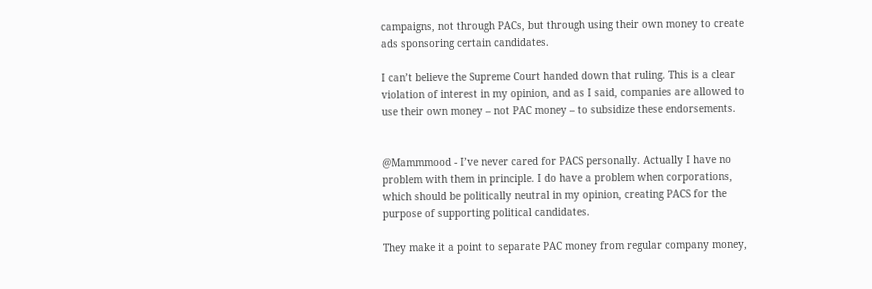campaigns, not through PACs, but through using their own money to create ads sponsoring certain candidates.

I can’t believe the Supreme Court handed down that ruling. This is a clear violation of interest in my opinion, and as I said, companies are allowed to use their own money – not PAC money – to subsidize these endorsements.


@Mammmood - I’ve never cared for PACS personally. Actually I have no problem with them in principle. I do have a problem when corporations, which should be politically neutral in my opinion, creating PACS for the purpose of supporting political candidates.

They make it a point to separate PAC money from regular company money,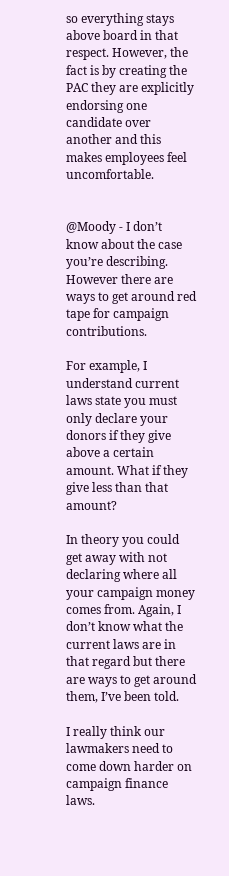so everything stays above board in that respect. However, the fact is by creating the PAC they are explicitly endorsing one candidate over another and this makes employees feel uncomfortable.


@Moody - I don’t know about the case you’re describing. However there are ways to get around red tape for campaign contributions.

For example, I understand current laws state you must only declare your donors if they give above a certain amount. What if they give less than that amount?

In theory you could get away with not declaring where all your campaign money comes from. Again, I don’t know what the current laws are in that regard but there are ways to get around them, I’ve been told.

I really think our lawmakers need to come down harder on campaign finance laws.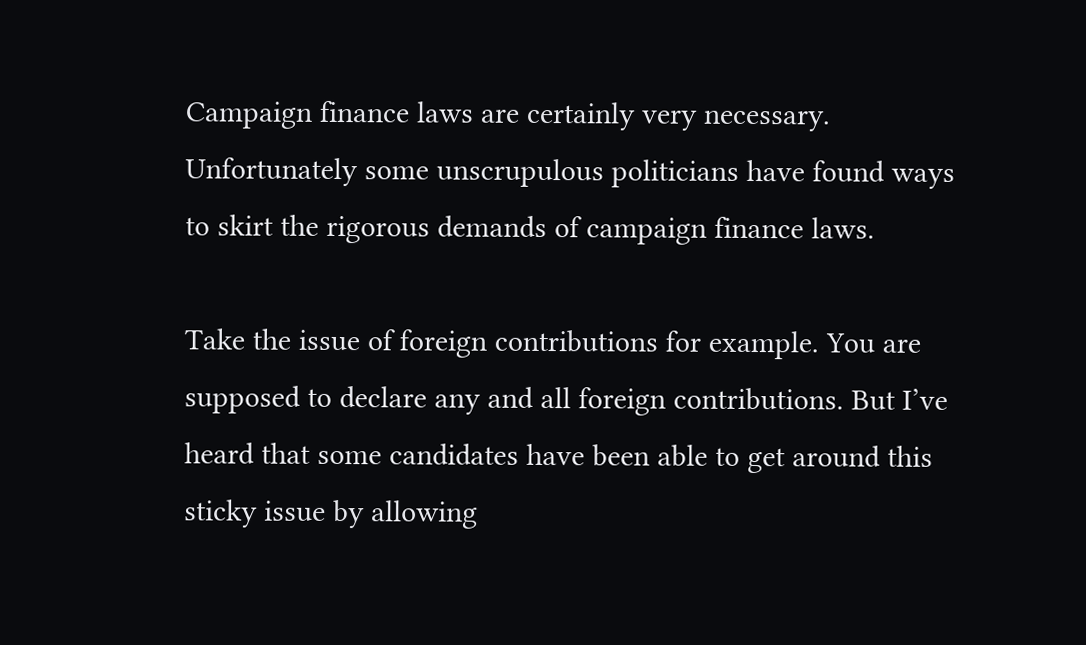Campaign finance laws are certainly very necessary. Unfortunately some unscrupulous politicians have found ways to skirt the rigorous demands of campaign finance laws.

Take the issue of foreign contributions for example. You are supposed to declare any and all foreign contributions. But I’ve heard that some candidates have been able to get around this sticky issue by allowing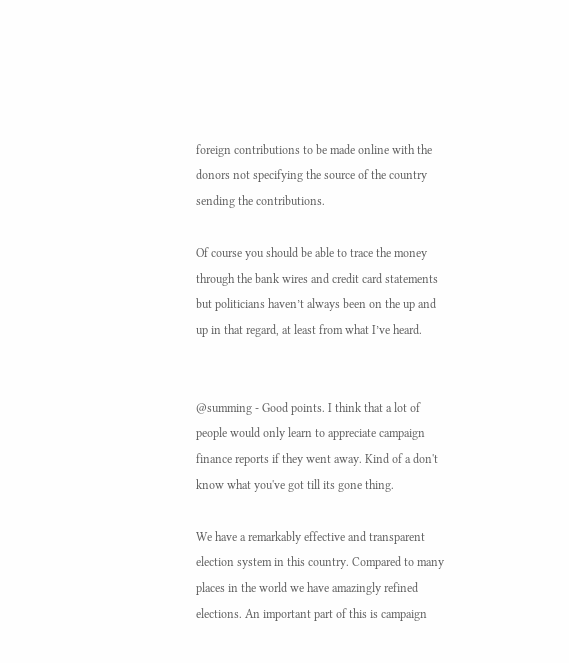foreign contributions to be made online with the donors not specifying the source of the country sending the contributions.

Of course you should be able to trace the money through the bank wires and credit card statements but politicians haven’t always been on the up and up in that regard, at least from what I’ve heard.


@summing - Good points. I think that a lot of people would only learn to appreciate campaign finance reports if they went away. Kind of a don't know what you've got till its gone thing.

We have a remarkably effective and transparent election system in this country. Compared to many places in the world we have amazingly refined elections. An important part of this is campaign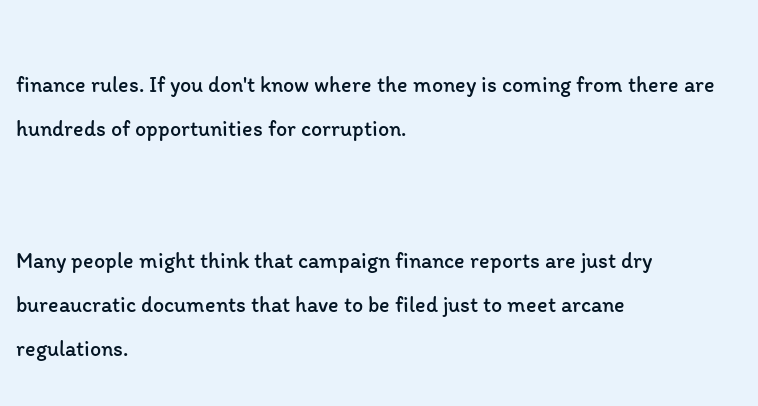finance rules. If you don't know where the money is coming from there are hundreds of opportunities for corruption.


Many people might think that campaign finance reports are just dry bureaucratic documents that have to be filed just to meet arcane regulations.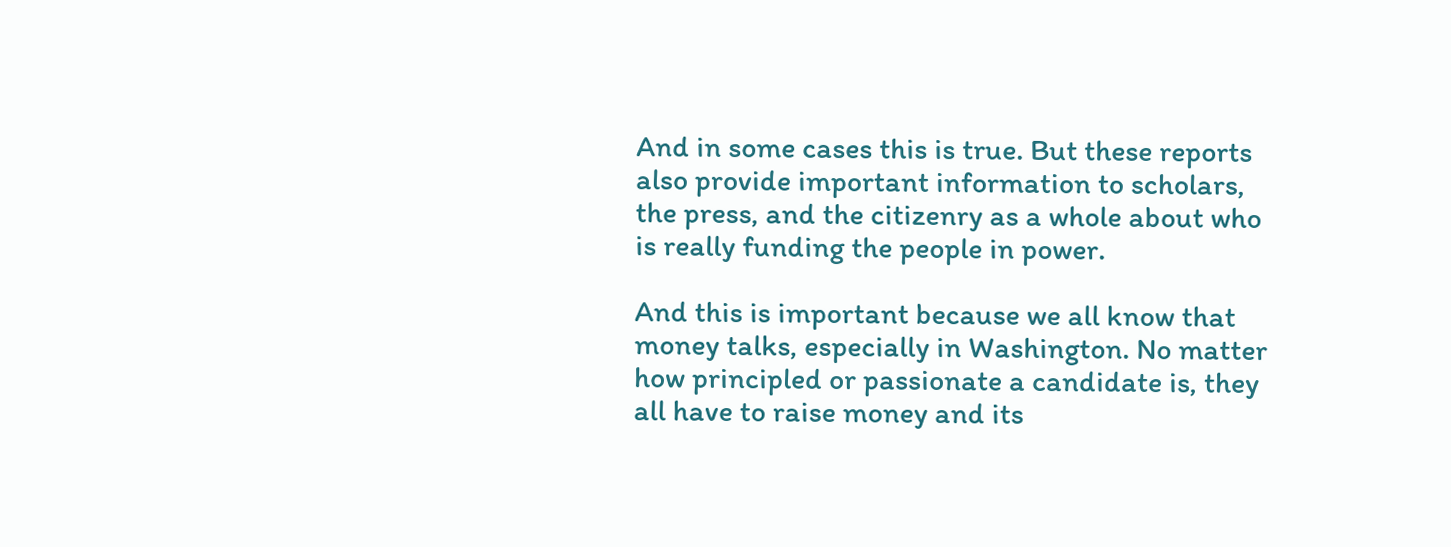And in some cases this is true. But these reports also provide important information to scholars, the press, and the citizenry as a whole about who is really funding the people in power.

And this is important because we all know that money talks, especially in Washington. No matter how principled or passionate a candidate is, they all have to raise money and its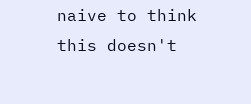naive to think this doesn't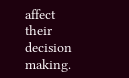affect their decision making.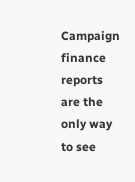Campaign finance reports are the only way to see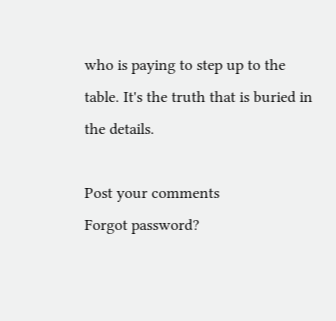who is paying to step up to the table. It's the truth that is buried in the details.

Post your comments
Forgot password?